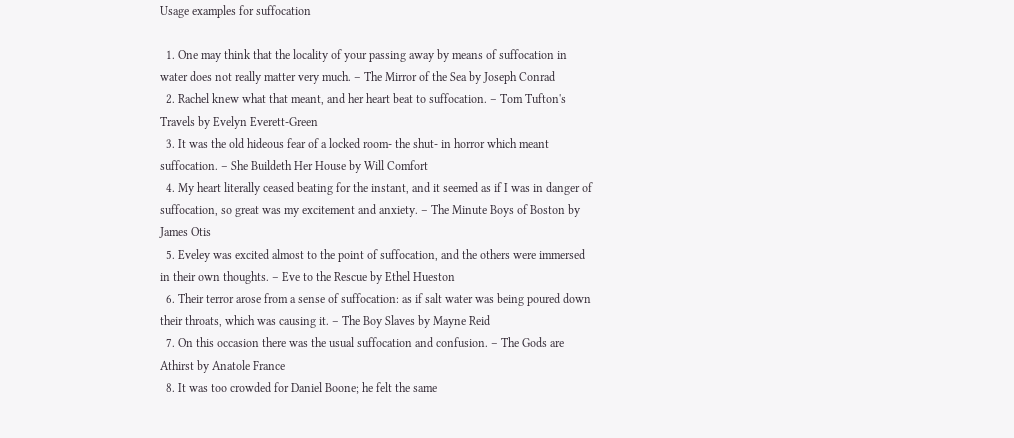Usage examples for suffocation

  1. One may think that the locality of your passing away by means of suffocation in water does not really matter very much. – The Mirror of the Sea by Joseph Conrad
  2. Rachel knew what that meant, and her heart beat to suffocation. – Tom Tufton's Travels by Evelyn Everett-Green
  3. It was the old hideous fear of a locked room- the shut- in horror which meant suffocation. – She Buildeth Her House by Will Comfort
  4. My heart literally ceased beating for the instant, and it seemed as if I was in danger of suffocation, so great was my excitement and anxiety. – The Minute Boys of Boston by James Otis
  5. Eveley was excited almost to the point of suffocation, and the others were immersed in their own thoughts. – Eve to the Rescue by Ethel Hueston
  6. Their terror arose from a sense of suffocation: as if salt water was being poured down their throats, which was causing it. – The Boy Slaves by Mayne Reid
  7. On this occasion there was the usual suffocation and confusion. – The Gods are Athirst by Anatole France
  8. It was too crowded for Daniel Boone; he felt the same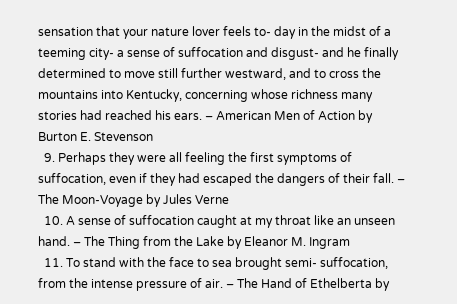sensation that your nature lover feels to- day in the midst of a teeming city- a sense of suffocation and disgust- and he finally determined to move still further westward, and to cross the mountains into Kentucky, concerning whose richness many stories had reached his ears. – American Men of Action by Burton E. Stevenson
  9. Perhaps they were all feeling the first symptoms of suffocation, even if they had escaped the dangers of their fall. – The Moon-Voyage by Jules Verne
  10. A sense of suffocation caught at my throat like an unseen hand. – The Thing from the Lake by Eleanor M. Ingram
  11. To stand with the face to sea brought semi- suffocation, from the intense pressure of air. – The Hand of Ethelberta by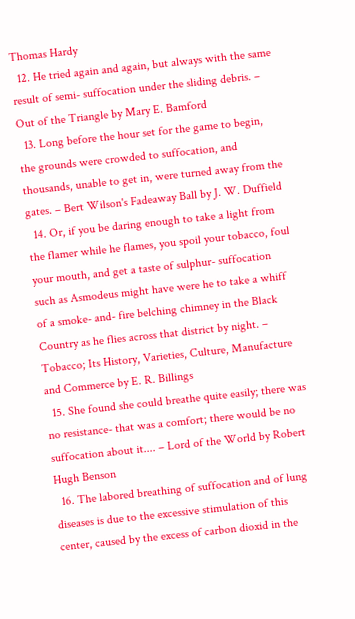Thomas Hardy
  12. He tried again and again, but always with the same result of semi- suffocation under the sliding debris. – Out of the Triangle by Mary E. Bamford
  13. Long before the hour set for the game to begin, the grounds were crowded to suffocation, and thousands, unable to get in, were turned away from the gates. – Bert Wilson's Fadeaway Ball by J. W. Duffield
  14. Or, if you be daring enough to take a light from the flamer while he flames, you spoil your tobacco, foul your mouth, and get a taste of sulphur- suffocation such as Asmodeus might have were he to take a whiff of a smoke- and- fire belching chimney in the Black Country as he flies across that district by night. – Tobacco; Its History, Varieties, Culture, Manufacture and Commerce by E. R. Billings
  15. She found she could breathe quite easily; there was no resistance- that was a comfort; there would be no suffocation about it.... – Lord of the World by Robert Hugh Benson
  16. The labored breathing of suffocation and of lung diseases is due to the excessive stimulation of this center, caused by the excess of carbon dioxid in the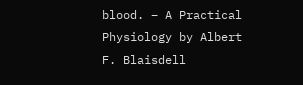blood. – A Practical Physiology by Albert F. Blaisdell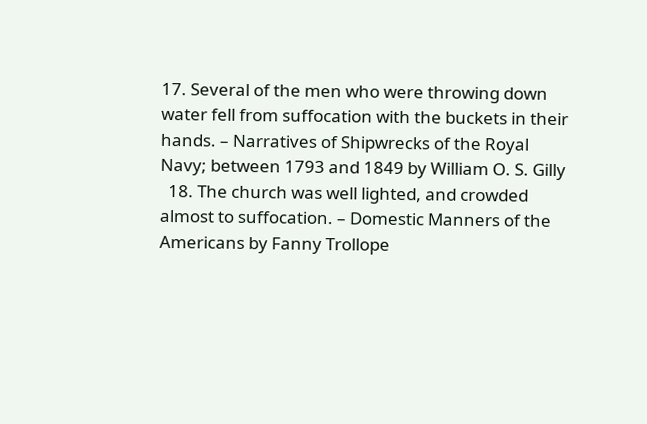17. Several of the men who were throwing down water fell from suffocation with the buckets in their hands. – Narratives of Shipwrecks of the Royal Navy; between 1793 and 1849 by William O. S. Gilly
  18. The church was well lighted, and crowded almost to suffocation. – Domestic Manners of the Americans by Fanny Trollope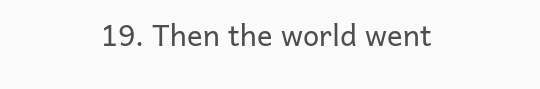19. Then the world went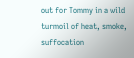out for Tommy in a wild turmoil of heat, smoke, suffocation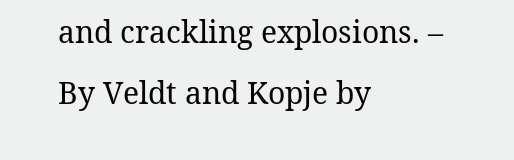and crackling explosions. – By Veldt and Kopje by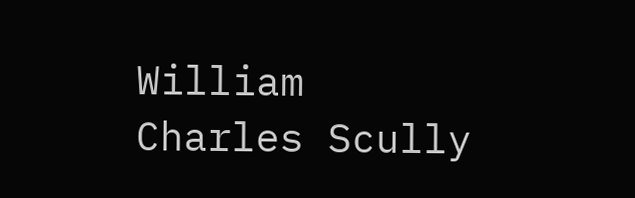William Charles Scully